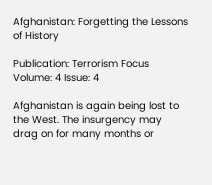Afghanistan: Forgetting the Lessons of History

Publication: Terrorism Focus Volume: 4 Issue: 4

Afghanistan is again being lost to the West. The insurgency may drag on for many months or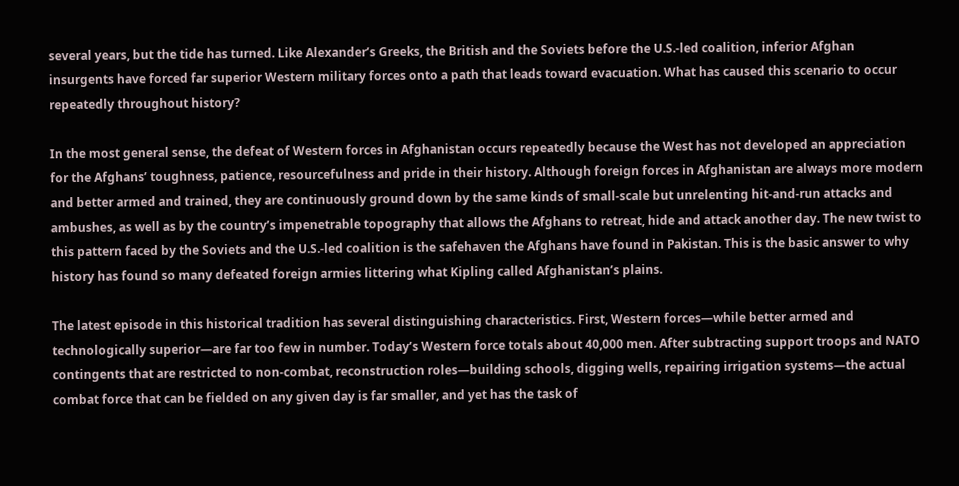several years, but the tide has turned. Like Alexander’s Greeks, the British and the Soviets before the U.S.-led coalition, inferior Afghan insurgents have forced far superior Western military forces onto a path that leads toward evacuation. What has caused this scenario to occur repeatedly throughout history?

In the most general sense, the defeat of Western forces in Afghanistan occurs repeatedly because the West has not developed an appreciation for the Afghans’ toughness, patience, resourcefulness and pride in their history. Although foreign forces in Afghanistan are always more modern and better armed and trained, they are continuously ground down by the same kinds of small-scale but unrelenting hit-and-run attacks and ambushes, as well as by the country’s impenetrable topography that allows the Afghans to retreat, hide and attack another day. The new twist to this pattern faced by the Soviets and the U.S.-led coalition is the safehaven the Afghans have found in Pakistan. This is the basic answer to why history has found so many defeated foreign armies littering what Kipling called Afghanistan’s plains.

The latest episode in this historical tradition has several distinguishing characteristics. First, Western forces—while better armed and technologically superior—are far too few in number. Today’s Western force totals about 40,000 men. After subtracting support troops and NATO contingents that are restricted to non-combat, reconstruction roles—building schools, digging wells, repairing irrigation systems—the actual combat force that can be fielded on any given day is far smaller, and yet has the task of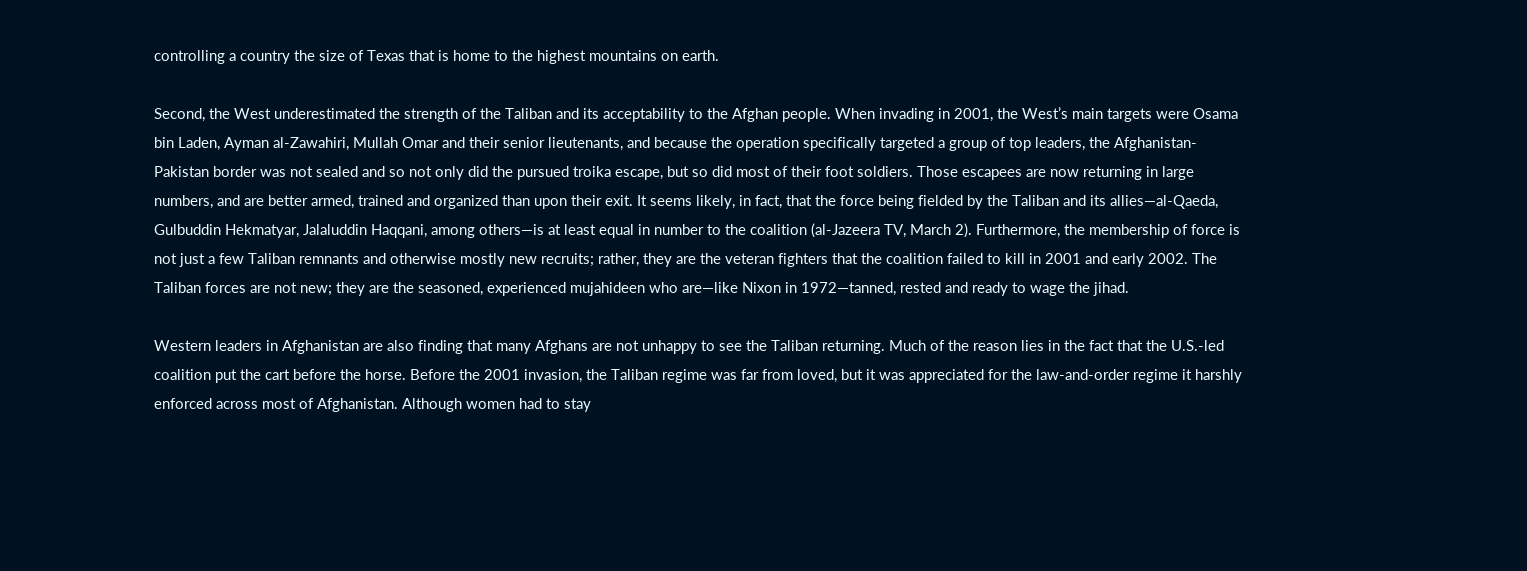controlling a country the size of Texas that is home to the highest mountains on earth.

Second, the West underestimated the strength of the Taliban and its acceptability to the Afghan people. When invading in 2001, the West’s main targets were Osama bin Laden, Ayman al-Zawahiri, Mullah Omar and their senior lieutenants, and because the operation specifically targeted a group of top leaders, the Afghanistan-Pakistan border was not sealed and so not only did the pursued troika escape, but so did most of their foot soldiers. Those escapees are now returning in large numbers, and are better armed, trained and organized than upon their exit. It seems likely, in fact, that the force being fielded by the Taliban and its allies—al-Qaeda, Gulbuddin Hekmatyar, Jalaluddin Haqqani, among others—is at least equal in number to the coalition (al-Jazeera TV, March 2). Furthermore, the membership of force is not just a few Taliban remnants and otherwise mostly new recruits; rather, they are the veteran fighters that the coalition failed to kill in 2001 and early 2002. The Taliban forces are not new; they are the seasoned, experienced mujahideen who are—like Nixon in 1972—tanned, rested and ready to wage the jihad.

Western leaders in Afghanistan are also finding that many Afghans are not unhappy to see the Taliban returning. Much of the reason lies in the fact that the U.S.-led coalition put the cart before the horse. Before the 2001 invasion, the Taliban regime was far from loved, but it was appreciated for the law-and-order regime it harshly enforced across most of Afghanistan. Although women had to stay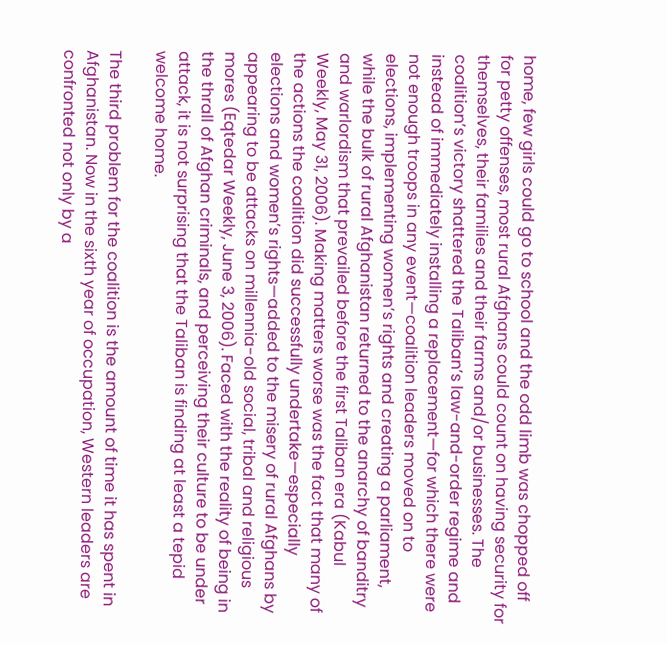home, few girls could go to school and the odd limb was chopped off for petty offenses, most rural Afghans could count on having security for themselves, their families and their farms and/or businesses. The coalition’s victory shattered the Taliban’s law-and-order regime and instead of immediately installing a replacement—for which there were not enough troops in any event—coalition leaders moved on to elections, implementing women’s rights and creating a parliament, while the bulk of rural Afghanistan returned to the anarchy of banditry and warlordism that prevailed before the first Taliban era (Kabul Weekly, May 31, 2006). Making matters worse was the fact that many of the actions the coalition did successfully undertake—especially elections and women’s rights—added to the misery of rural Afghans by appearing to be attacks on millennia-old social, tribal and religious mores (Eqtedar Weekly, June 3, 2006). Faced with the reality of being in the thrall of Afghan criminals, and perceiving their culture to be under attack, it is not surprising that the Taliban is finding at least a tepid welcome home.

The third problem for the coalition is the amount of time it has spent in Afghanistan. Now in the sixth year of occupation, Western leaders are confronted not only by a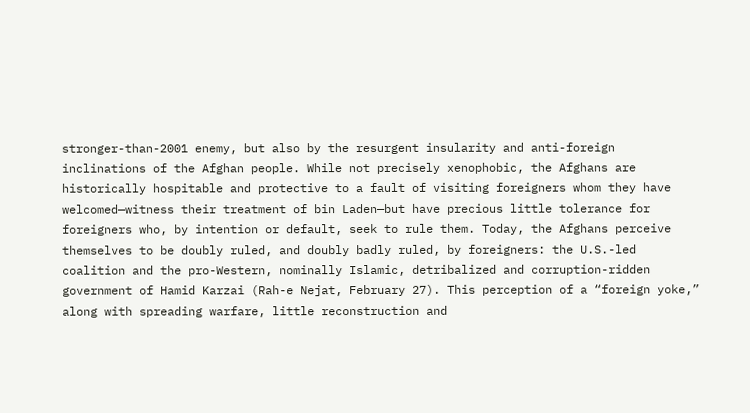stronger-than-2001 enemy, but also by the resurgent insularity and anti-foreign inclinations of the Afghan people. While not precisely xenophobic, the Afghans are historically hospitable and protective to a fault of visiting foreigners whom they have welcomed—witness their treatment of bin Laden—but have precious little tolerance for foreigners who, by intention or default, seek to rule them. Today, the Afghans perceive themselves to be doubly ruled, and doubly badly ruled, by foreigners: the U.S.-led coalition and the pro-Western, nominally Islamic, detribalized and corruption-ridden government of Hamid Karzai (Rah-e Nejat, February 27). This perception of a “foreign yoke,” along with spreading warfare, little reconstruction and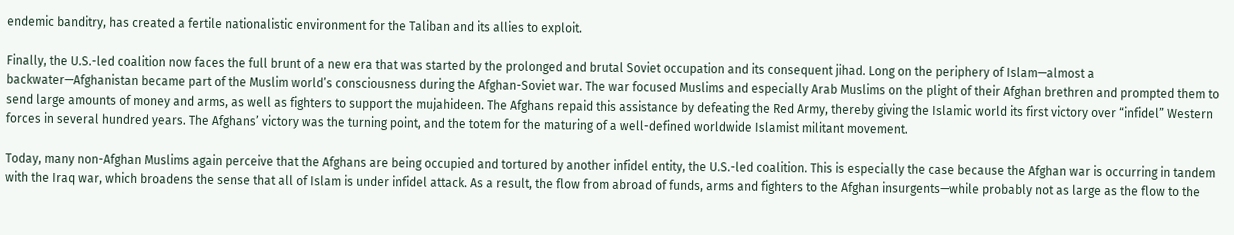endemic banditry, has created a fertile nationalistic environment for the Taliban and its allies to exploit.

Finally, the U.S.-led coalition now faces the full brunt of a new era that was started by the prolonged and brutal Soviet occupation and its consequent jihad. Long on the periphery of Islam—almost a backwater—Afghanistan became part of the Muslim world’s consciousness during the Afghan-Soviet war. The war focused Muslims and especially Arab Muslims on the plight of their Afghan brethren and prompted them to send large amounts of money and arms, as well as fighters to support the mujahideen. The Afghans repaid this assistance by defeating the Red Army, thereby giving the Islamic world its first victory over “infidel” Western forces in several hundred years. The Afghans’ victory was the turning point, and the totem for the maturing of a well-defined worldwide Islamist militant movement.

Today, many non-Afghan Muslims again perceive that the Afghans are being occupied and tortured by another infidel entity, the U.S.-led coalition. This is especially the case because the Afghan war is occurring in tandem with the Iraq war, which broadens the sense that all of Islam is under infidel attack. As a result, the flow from abroad of funds, arms and fighters to the Afghan insurgents—while probably not as large as the flow to the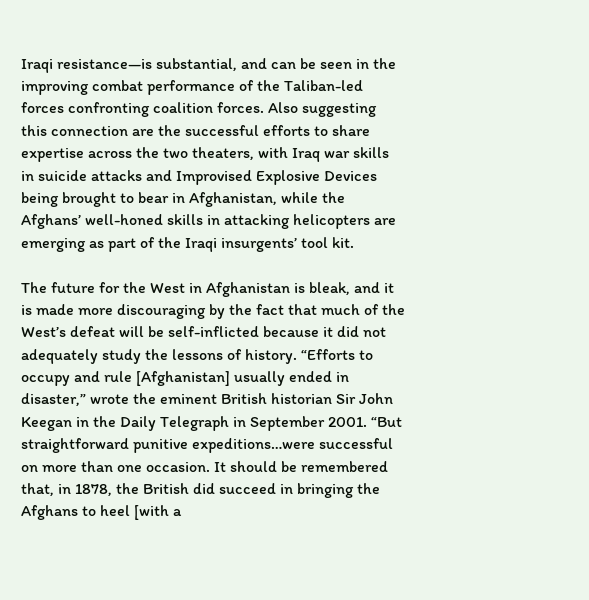Iraqi resistance—is substantial, and can be seen in the improving combat performance of the Taliban-led forces confronting coalition forces. Also suggesting this connection are the successful efforts to share expertise across the two theaters, with Iraq war skills in suicide attacks and Improvised Explosive Devices being brought to bear in Afghanistan, while the Afghans’ well-honed skills in attacking helicopters are emerging as part of the Iraqi insurgents’ tool kit.

The future for the West in Afghanistan is bleak, and it is made more discouraging by the fact that much of the West’s defeat will be self-inflicted because it did not adequately study the lessons of history. “Efforts to occupy and rule [Afghanistan] usually ended in disaster,” wrote the eminent British historian Sir John Keegan in the Daily Telegraph in September 2001. “But straightforward punitive expeditions…were successful on more than one occasion. It should be remembered that, in 1878, the British did succeed in bringing the Afghans to heel [with a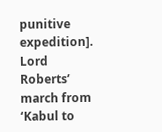punitive expedition]. Lord Roberts’ march from ‘Kabul to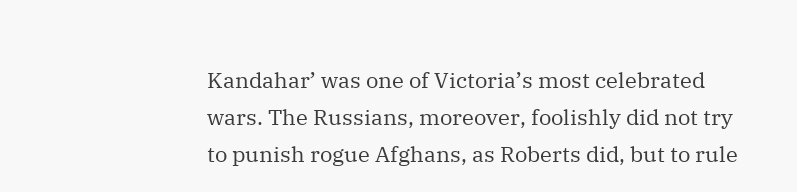Kandahar’ was one of Victoria’s most celebrated wars. The Russians, moreover, foolishly did not try to punish rogue Afghans, as Roberts did, but to rule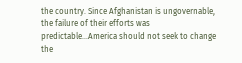the country. Since Afghanistan is ungovernable, the failure of their efforts was predictable…America should not seek to change the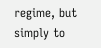regime, but simply to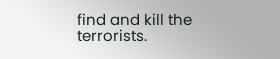find and kill the terrorists.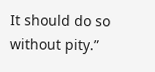It should do so without pity.”